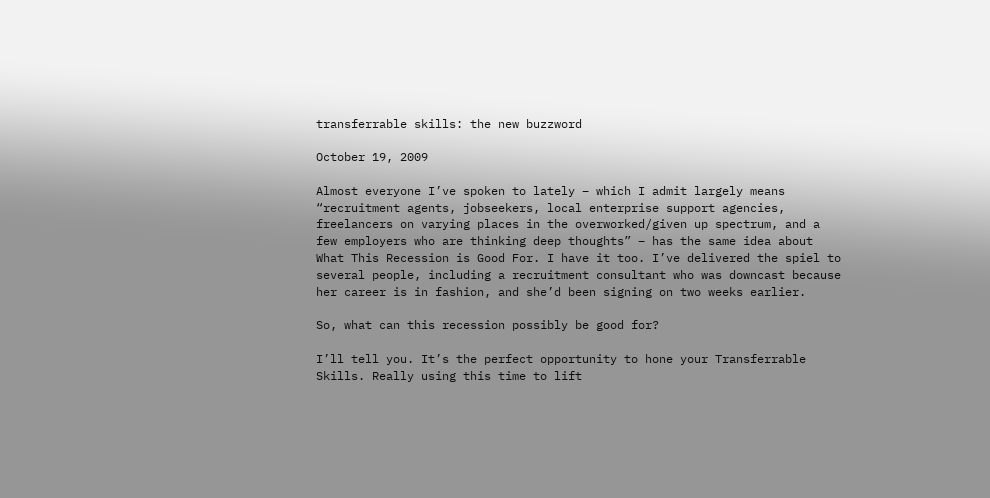transferrable skills: the new buzzword

October 19, 2009

Almost everyone I’ve spoken to lately – which I admit largely means “recruitment agents, jobseekers, local enterprise support agencies, freelancers on varying places in the overworked/given up spectrum, and a few employers who are thinking deep thoughts” – has the same idea about What This Recession is Good For. I have it too. I’ve delivered the spiel to several people, including a recruitment consultant who was downcast because her career is in fashion, and she’d been signing on two weeks earlier.

So, what can this recession possibly be good for?

I’ll tell you. It’s the perfect opportunity to hone your Transferrable Skills. Really using this time to lift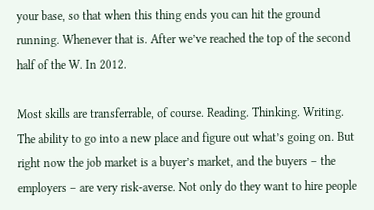your base, so that when this thing ends you can hit the ground running. Whenever that is. After we’ve reached the top of the second half of the W. In 2012.

Most skills are transferrable, of course. Reading. Thinking. Writing. The ability to go into a new place and figure out what’s going on. But right now the job market is a buyer’s market, and the buyers – the employers – are very risk-averse. Not only do they want to hire people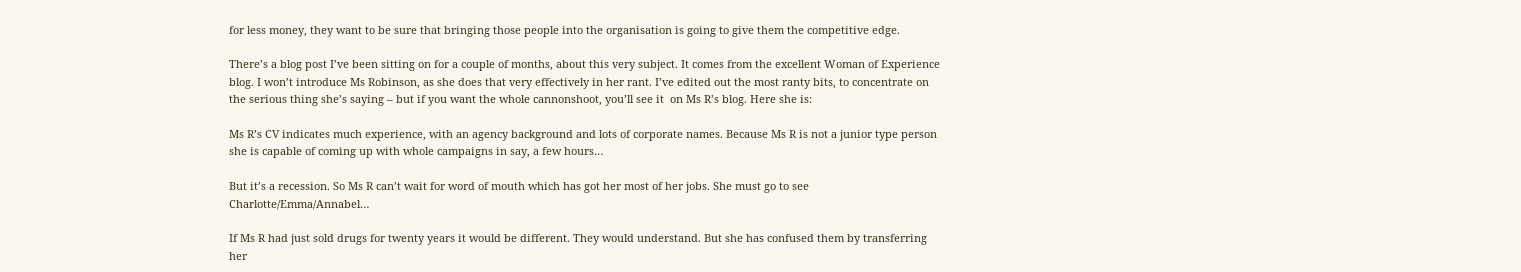for less money, they want to be sure that bringing those people into the organisation is going to give them the competitive edge.

There’s a blog post I’ve been sitting on for a couple of months, about this very subject. It comes from the excellent Woman of Experience blog. I won’t introduce Ms Robinson, as she does that very effectively in her rant. I’ve edited out the most ranty bits, to concentrate on the serious thing she’s saying – but if you want the whole cannonshoot, you’ll see it  on Ms R’s blog. Here she is:

Ms R’s CV indicates much experience, with an agency background and lots of corporate names. Because Ms R is not a junior type person she is capable of coming up with whole campaigns in say, a few hours…

But it’s a recession. So Ms R can’t wait for word of mouth which has got her most of her jobs. She must go to see Charlotte/Emma/Annabel…

If Ms R had just sold drugs for twenty years it would be different. They would understand. But she has confused them by transferring her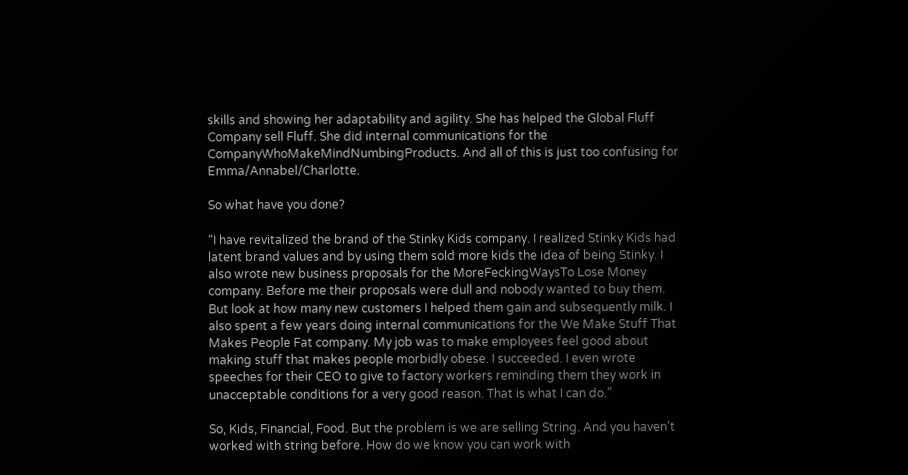skills and showing her adaptability and agility. She has helped the Global Fluff Company sell Fluff. She did internal communications for the CompanyWhoMakeMindNumbingProducts. And all of this is just too confusing for Emma/Annabel/Charlotte.

So what have you done?

“I have revitalized the brand of the Stinky Kids company. I realized Stinky Kids had latent brand values and by using them sold more kids the idea of being Stinky. I also wrote new business proposals for the MoreFeckingWaysTo Lose Money company. Before me their proposals were dull and nobody wanted to buy them. But look at how many new customers I helped them gain and subsequently milk. I also spent a few years doing internal communications for the We Make Stuff That Makes People Fat company. My job was to make employees feel good about making stuff that makes people morbidly obese. I succeeded. I even wrote speeches for their CEO to give to factory workers reminding them they work in unacceptable conditions for a very good reason. That is what I can do.”

So, Kids, Financial, Food. But the problem is we are selling String. And you haven’t worked with string before. How do we know you can work with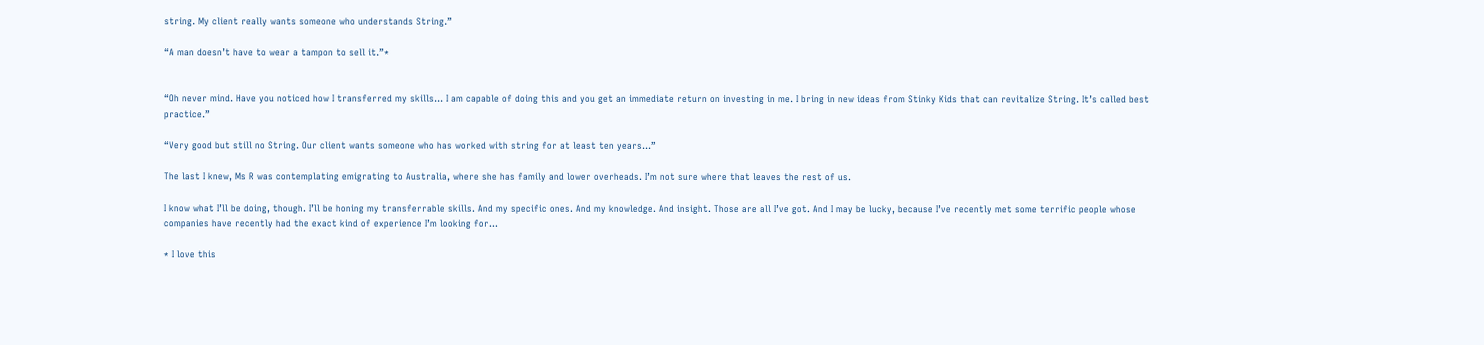string. My client really wants someone who understands String.”

“A man doesn’t have to wear a tampon to sell it.”*


“Oh never mind. Have you noticed how I transferred my skills… I am capable of doing this and you get an immediate return on investing in me. I bring in new ideas from Stinky Kids that can revitalize String. It’s called best practice.”

“Very good but still no String. Our client wants someone who has worked with string for at least ten years…”

The last I knew, Ms R was contemplating emigrating to Australia, where she has family and lower overheads. I’m not sure where that leaves the rest of us.

I know what I’ll be doing, though. I’ll be honing my transferrable skills. And my specific ones. And my knowledge. And insight. Those are all I’ve got. And I may be lucky, because I’ve recently met some terrific people whose companies have recently had the exact kind of experience I’m looking for…

* I love this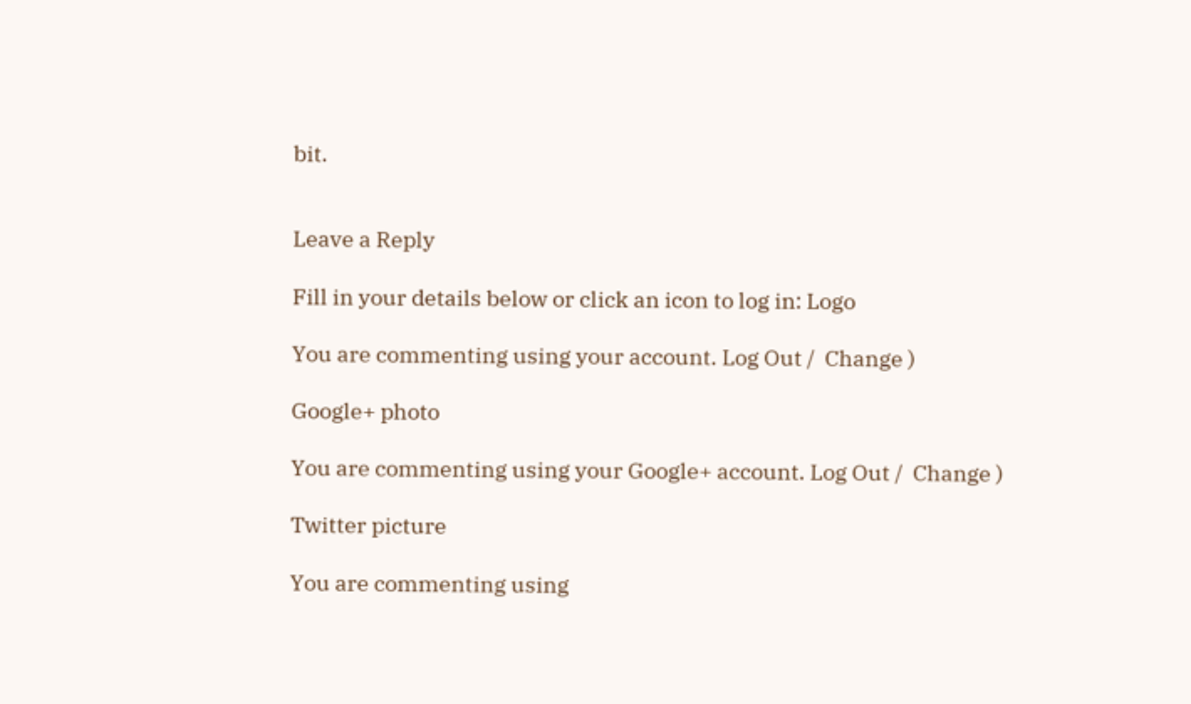bit.


Leave a Reply

Fill in your details below or click an icon to log in: Logo

You are commenting using your account. Log Out /  Change )

Google+ photo

You are commenting using your Google+ account. Log Out /  Change )

Twitter picture

You are commenting using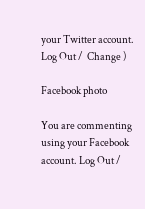your Twitter account. Log Out /  Change )

Facebook photo

You are commenting using your Facebook account. Log Out /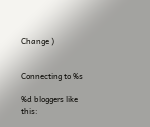Change )


Connecting to %s

%d bloggers like this: